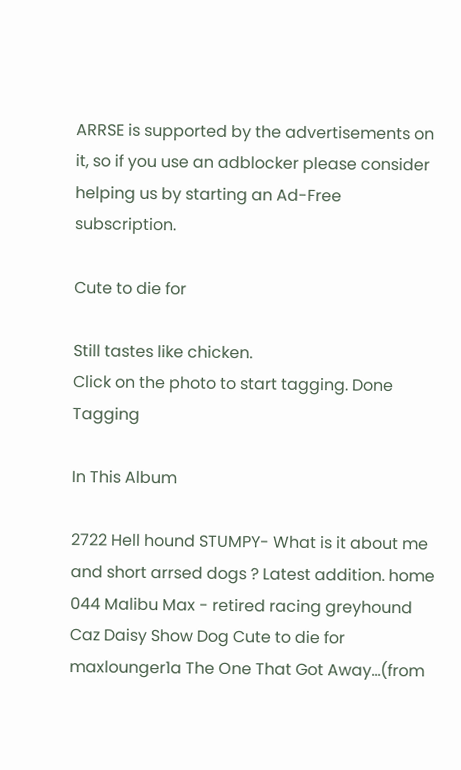ARRSE is supported by the advertisements on it, so if you use an adblocker please consider helping us by starting an Ad-Free subscription.

Cute to die for

Still tastes like chicken.
Click on the photo to start tagging. Done Tagging

In This Album

2722 Hell hound STUMPY- What is it about me and short arrsed dogs ? Latest addition. home 044 Malibu Max - retired racing greyhound Caz Daisy Show Dog Cute to die for maxlounger1a The One That Got Away...(from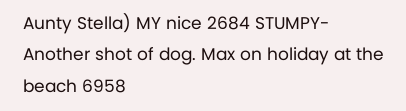Aunty Stella) MY nice 2684 STUMPY- Another shot of dog. Max on holiday at the beach 6958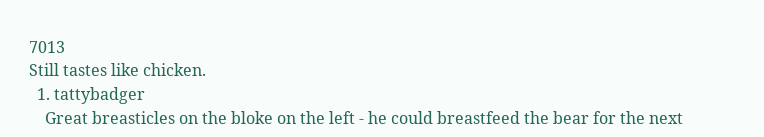7013
Still tastes like chicken.
  1. tattybadger
    Great breasticles on the bloke on the left - he could breastfeed the bear for the next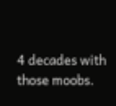4 decades with those moobs.